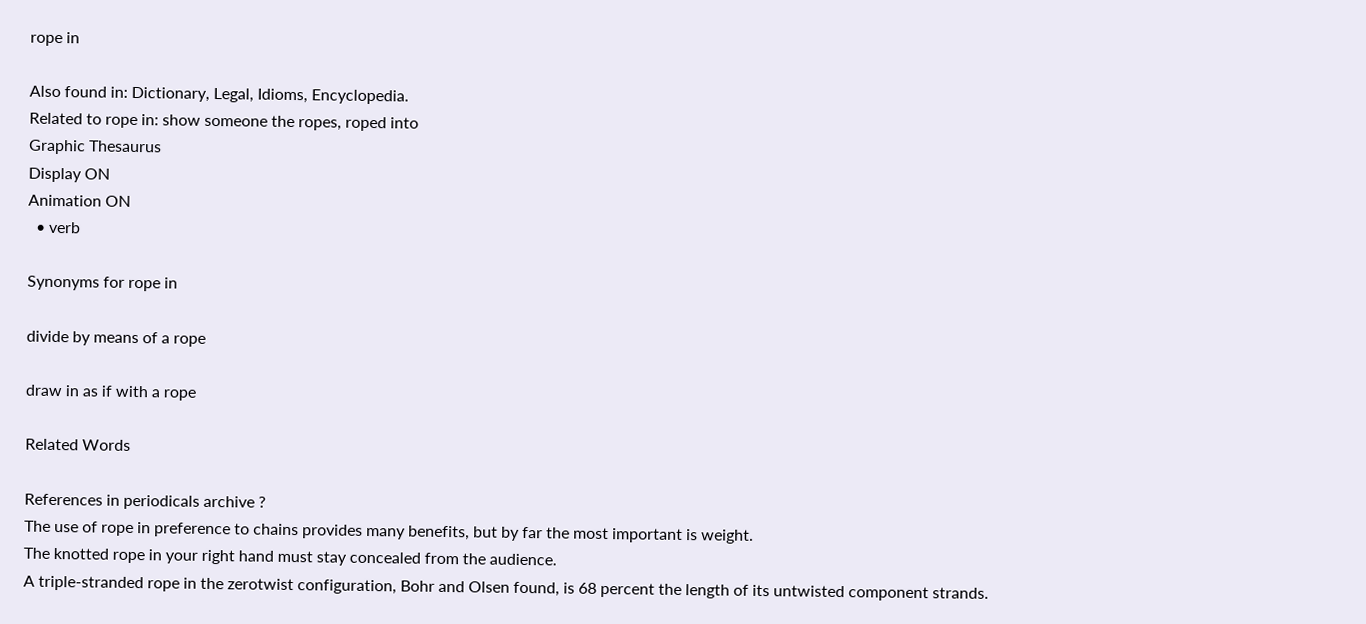rope in

Also found in: Dictionary, Legal, Idioms, Encyclopedia.
Related to rope in: show someone the ropes, roped into
Graphic Thesaurus
Display ON
Animation ON
  • verb

Synonyms for rope in

divide by means of a rope

draw in as if with a rope

Related Words

References in periodicals archive ?
The use of rope in preference to chains provides many benefits, but by far the most important is weight.
The knotted rope in your right hand must stay concealed from the audience.
A triple-stranded rope in the zerotwist configuration, Bohr and Olsen found, is 68 percent the length of its untwisted component strands.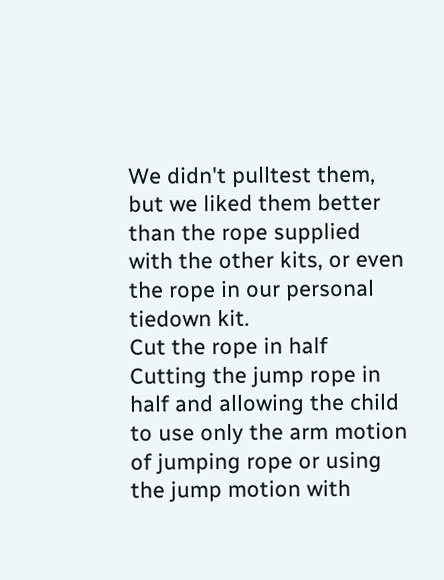We didn't pulltest them, but we liked them better than the rope supplied with the other kits, or even the rope in our personal tiedown kit.
Cut the rope in half Cutting the jump rope in half and allowing the child to use only the arm motion of jumping rope or using the jump motion with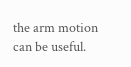the arm motion can be useful.